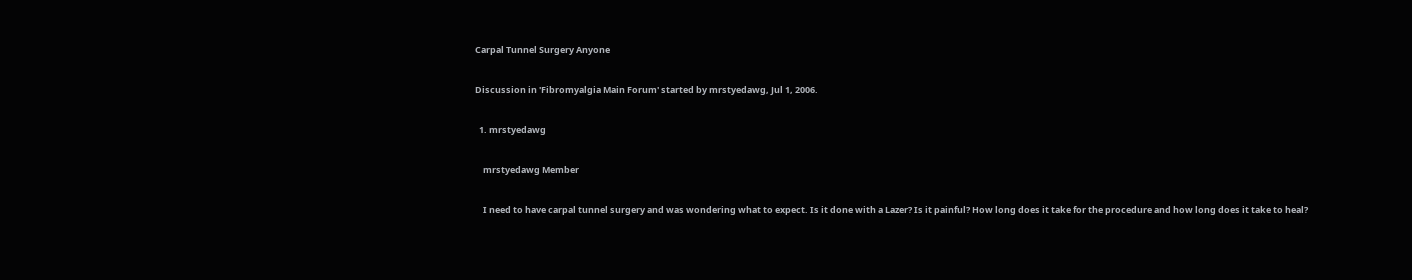Carpal Tunnel Surgery Anyone

Discussion in 'Fibromyalgia Main Forum' started by mrstyedawg, Jul 1, 2006.

  1. mrstyedawg

    mrstyedawg Member

    I need to have carpal tunnel surgery and was wondering what to expect. Is it done with a Lazer? Is it painful? How long does it take for the procedure and how long does it take to heal?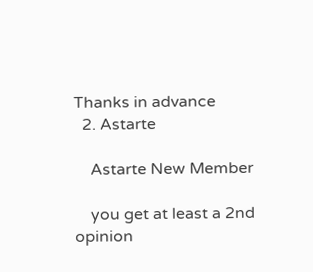Thanks in advance
  2. Astarte

    Astarte New Member

    you get at least a 2nd opinion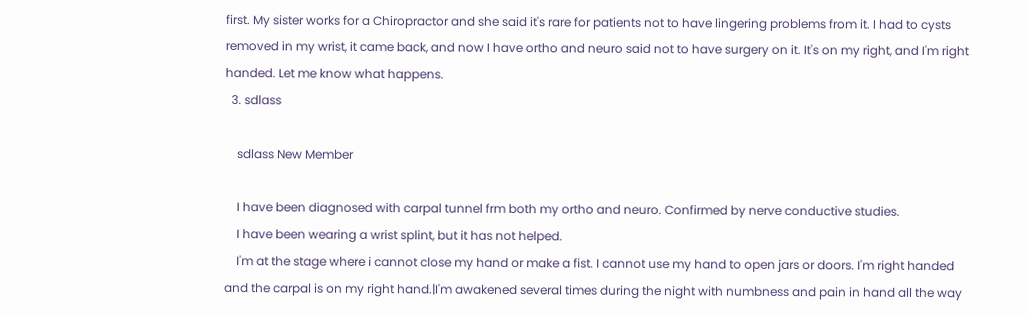first. My sister works for a Chiropractor and she said it's rare for patients not to have lingering problems from it. I had to cysts removed in my wrist, it came back, and now I have ortho and neuro said not to have surgery on it. It's on my right, and I'm right handed. Let me know what happens.
  3. sdlass

    sdlass New Member

    I have been diagnosed with carpal tunnel frm both my ortho and neuro. Confirmed by nerve conductive studies.
    I have been wearing a wrist splint, but it has not helped.
    I'm at the stage where i cannot close my hand or make a fist. I cannot use my hand to open jars or doors. I'm right handed and the carpal is on my right hand.|I'm awakened several times during the night with numbness and pain in hand all the way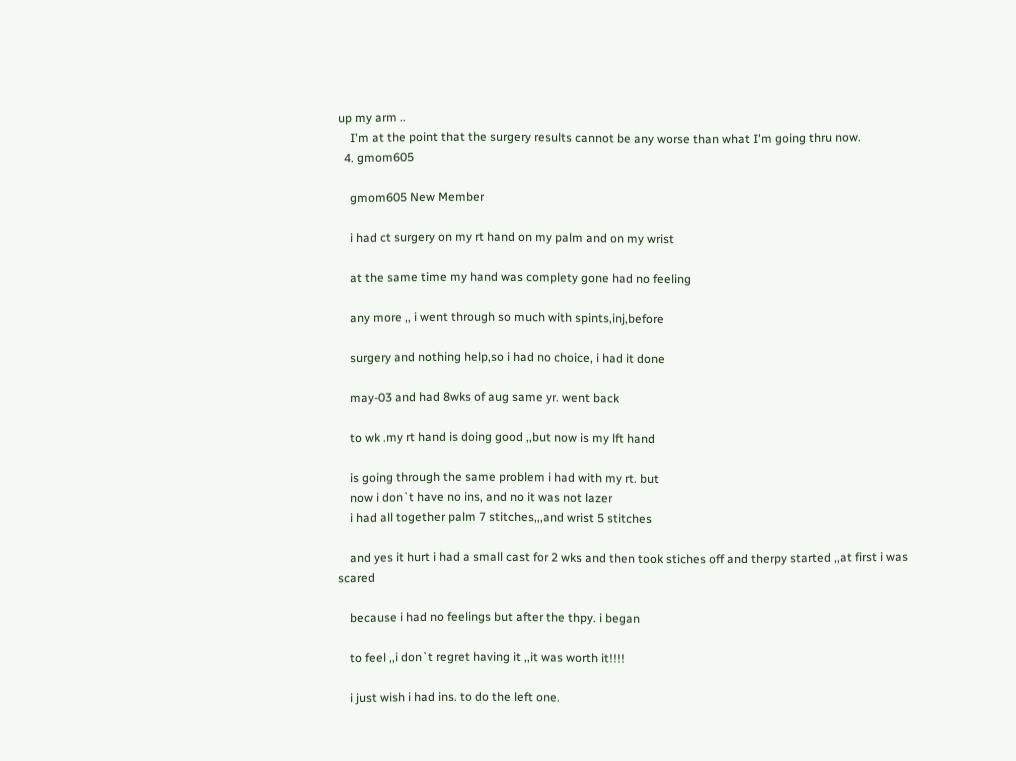up my arm ..
    I'm at the point that the surgery results cannot be any worse than what I'm going thru now.
  4. gmom605

    gmom605 New Member

    i had ct surgery on my rt hand on my palm and on my wrist

    at the same time my hand was complety gone had no feeling

    any more ,, i went through so much with spints,inj,before

    surgery and nothing help,so i had no choice, i had it done

    may-03 and had 8wks of aug same yr. went back

    to wk .my rt hand is doing good ,,but now is my lft hand

    is going through the same problem i had with my rt. but
    now i don`t have no ins, and no it was not lazer
    i had all together palm 7 stitches,,,and wrist 5 stitches

    and yes it hurt i had a small cast for 2 wks and then took stiches off and therpy started ,,at first i was scared

    because i had no feelings but after the thpy. i began

    to feel ,,i don`t regret having it ,,it was worth it!!!!

    i just wish i had ins. to do the left one.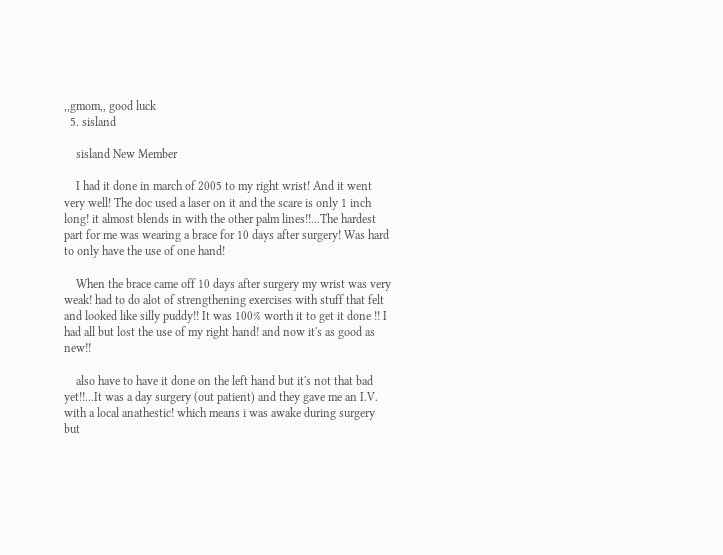,,gmom,, good luck
  5. sisland

    sisland New Member

    I had it done in march of 2005 to my right wrist! And it went very well! The doc used a laser on it and the scare is only 1 inch long! it almost blends in with the other palm lines!!...The hardest part for me was wearing a brace for 10 days after surgery! Was hard to only have the use of one hand!

    When the brace came off 10 days after surgery my wrist was very weak! had to do alot of strengthening exercises with stuff that felt and looked like silly puddy!! It was 100% worth it to get it done !! I had all but lost the use of my right hand! and now it's as good as new!!

    also have to have it done on the left hand but it's not that bad yet!!...It was a day surgery (out patient) and they gave me an I.V. with a local anathestic! which means i was awake during surgery but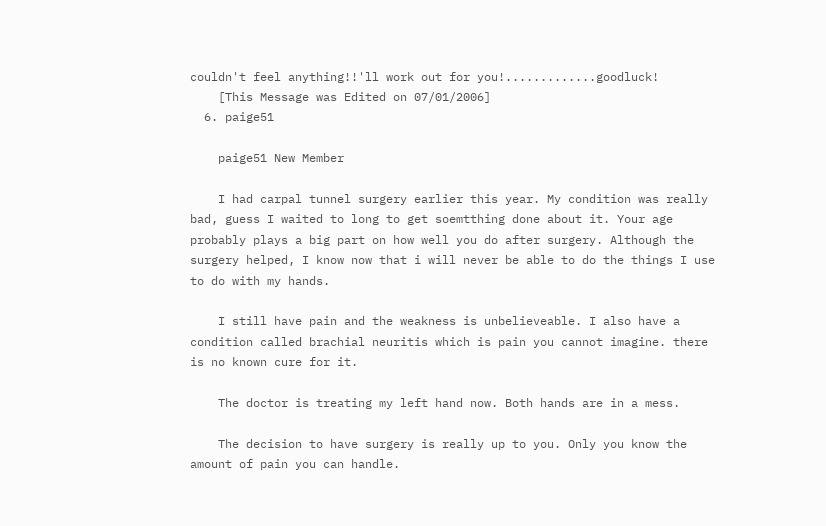couldn't feel anything!!'ll work out for you!.............goodluck!
    [This Message was Edited on 07/01/2006]
  6. paige51

    paige51 New Member

    I had carpal tunnel surgery earlier this year. My condition was really bad, guess I waited to long to get soemtthing done about it. Your age probably plays a big part on how well you do after surgery. Although the surgery helped, I know now that i will never be able to do the things I use to do with my hands.

    I still have pain and the weakness is unbelieveable. I also have a condition called brachial neuritis which is pain you cannot imagine. there is no known cure for it.

    The doctor is treating my left hand now. Both hands are in a mess.

    The decision to have surgery is really up to you. Only you know the amount of pain you can handle.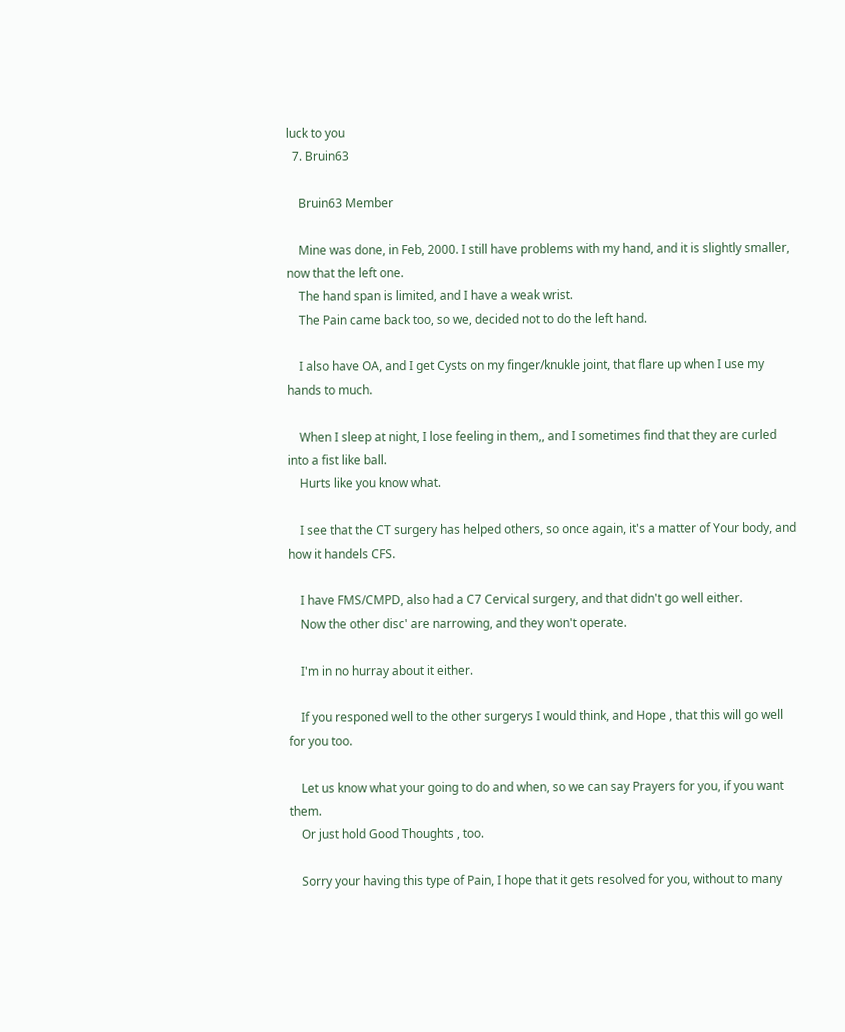luck to you
  7. Bruin63

    Bruin63 Member

    Mine was done, in Feb, 2000. I still have problems with my hand, and it is slightly smaller, now that the left one.
    The hand span is limited, and I have a weak wrist.
    The Pain came back too, so we, decided not to do the left hand.

    I also have OA, and I get Cysts on my finger/knukle joint, that flare up when I use my hands to much.

    When I sleep at night, I lose feeling in them,, and I sometimes find that they are curled into a fist like ball.
    Hurts like you know what.

    I see that the CT surgery has helped others, so once again, it's a matter of Your body, and how it handels CFS.

    I have FMS/CMPD, also had a C7 Cervical surgery, and that didn't go well either.
    Now the other disc' are narrowing, and they won't operate.

    I'm in no hurray about it either.

    If you responed well to the other surgerys I would think, and Hope , that this will go well for you too.

    Let us know what your going to do and when, so we can say Prayers for you, if you want them.
    Or just hold Good Thoughts , too.

    Sorry your having this type of Pain, I hope that it gets resolved for you, without to many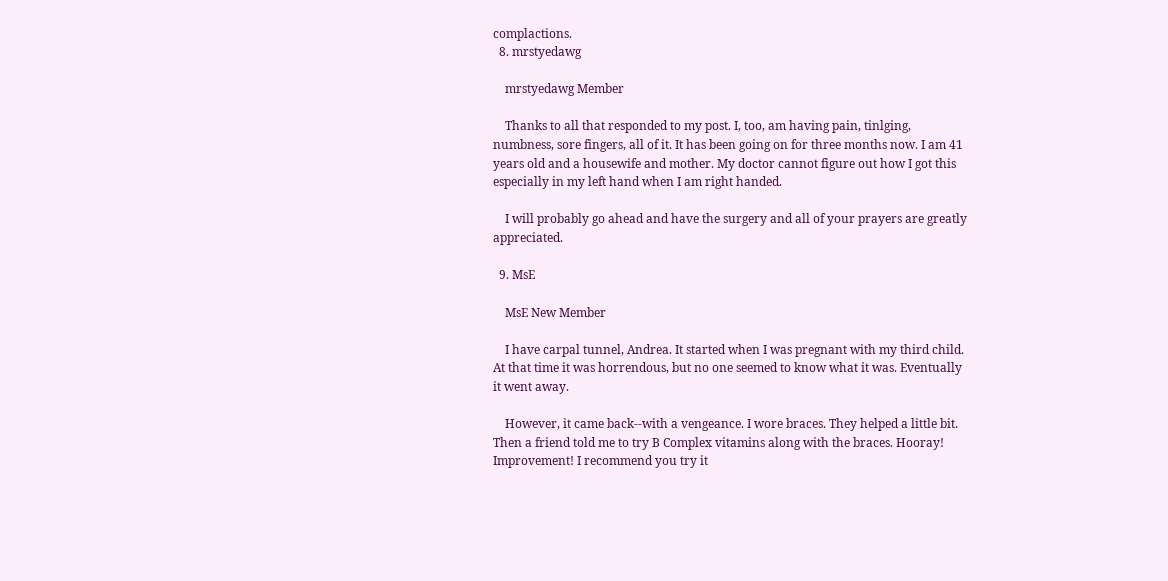complactions.
  8. mrstyedawg

    mrstyedawg Member

    Thanks to all that responded to my post. I, too, am having pain, tinlging, numbness, sore fingers, all of it. It has been going on for three months now. I am 41 years old and a housewife and mother. My doctor cannot figure out how I got this especially in my left hand when I am right handed.

    I will probably go ahead and have the surgery and all of your prayers are greatly appreciated.

  9. MsE

    MsE New Member

    I have carpal tunnel, Andrea. It started when I was pregnant with my third child. At that time it was horrendous, but no one seemed to know what it was. Eventually it went away.

    However, it came back--with a vengeance. I wore braces. They helped a little bit. Then a friend told me to try B Complex vitamins along with the braces. Hooray! Improvement! I recommend you try it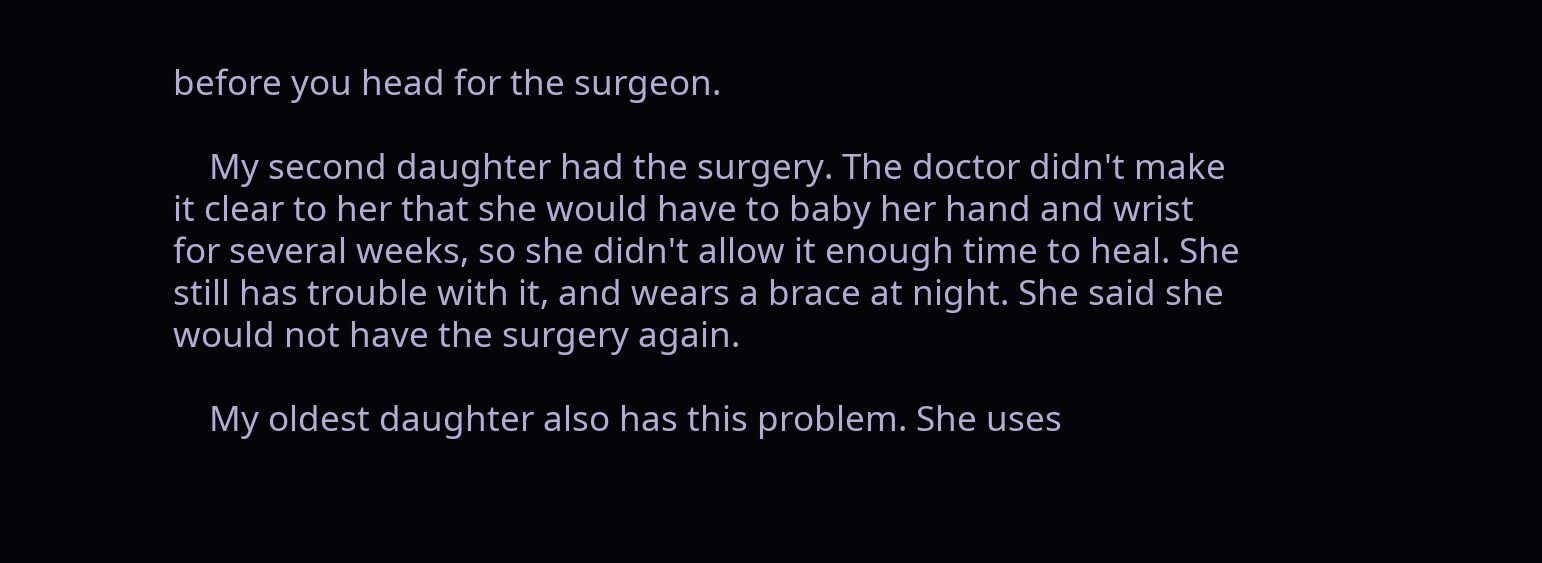before you head for the surgeon.

    My second daughter had the surgery. The doctor didn't make it clear to her that she would have to baby her hand and wrist for several weeks, so she didn't allow it enough time to heal. She still has trouble with it, and wears a brace at night. She said she would not have the surgery again.

    My oldest daughter also has this problem. She uses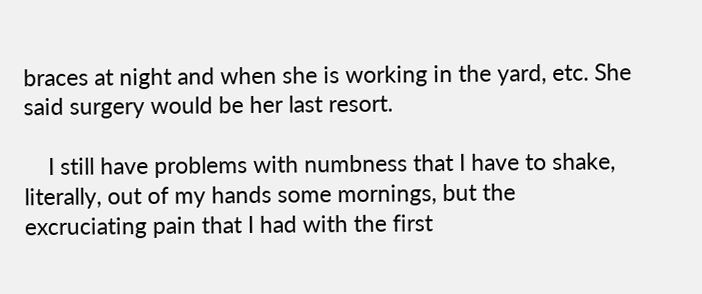braces at night and when she is working in the yard, etc. She said surgery would be her last resort.

    I still have problems with numbness that I have to shake, literally, out of my hands some mornings, but the excruciating pain that I had with the first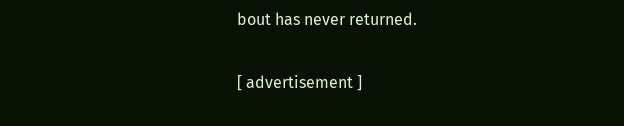bout has never returned.

[ advertisement ]